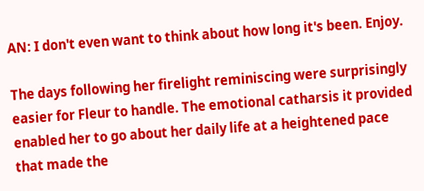AN: I don't even want to think about how long it's been. Enjoy.

The days following her firelight reminiscing were surprisingly easier for Fleur to handle. The emotional catharsis it provided enabled her to go about her daily life at a heightened pace that made the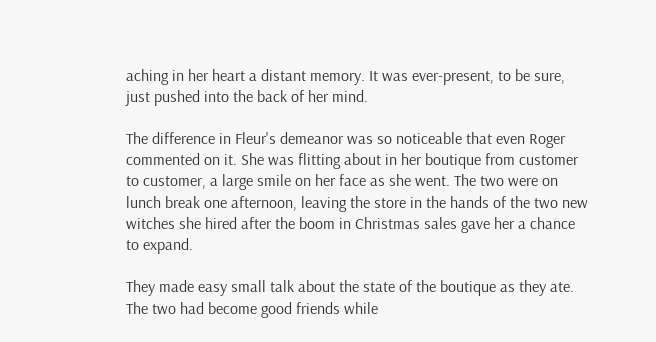aching in her heart a distant memory. It was ever-present, to be sure, just pushed into the back of her mind.

The difference in Fleur's demeanor was so noticeable that even Roger commented on it. She was flitting about in her boutique from customer to customer, a large smile on her face as she went. The two were on lunch break one afternoon, leaving the store in the hands of the two new witches she hired after the boom in Christmas sales gave her a chance to expand.

They made easy small talk about the state of the boutique as they ate. The two had become good friends while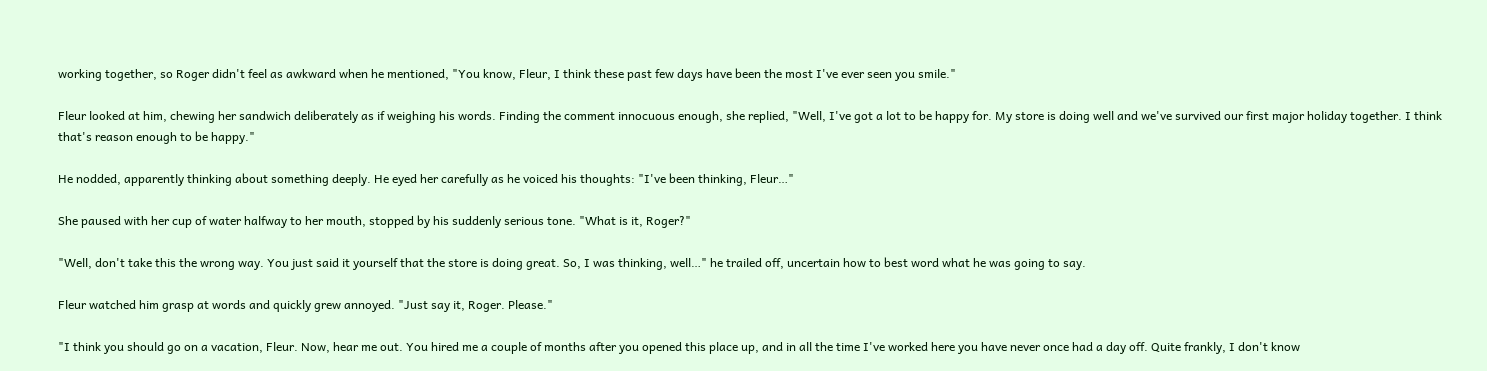working together, so Roger didn't feel as awkward when he mentioned, "You know, Fleur, I think these past few days have been the most I've ever seen you smile."

Fleur looked at him, chewing her sandwich deliberately as if weighing his words. Finding the comment innocuous enough, she replied, "Well, I've got a lot to be happy for. My store is doing well and we've survived our first major holiday together. I think that's reason enough to be happy."

He nodded, apparently thinking about something deeply. He eyed her carefully as he voiced his thoughts: "I've been thinking, Fleur…"

She paused with her cup of water halfway to her mouth, stopped by his suddenly serious tone. "What is it, Roger?"

"Well, don't take this the wrong way. You just said it yourself that the store is doing great. So, I was thinking, well…" he trailed off, uncertain how to best word what he was going to say.

Fleur watched him grasp at words and quickly grew annoyed. "Just say it, Roger. Please."

"I think you should go on a vacation, Fleur. Now, hear me out. You hired me a couple of months after you opened this place up, and in all the time I've worked here you have never once had a day off. Quite frankly, I don't know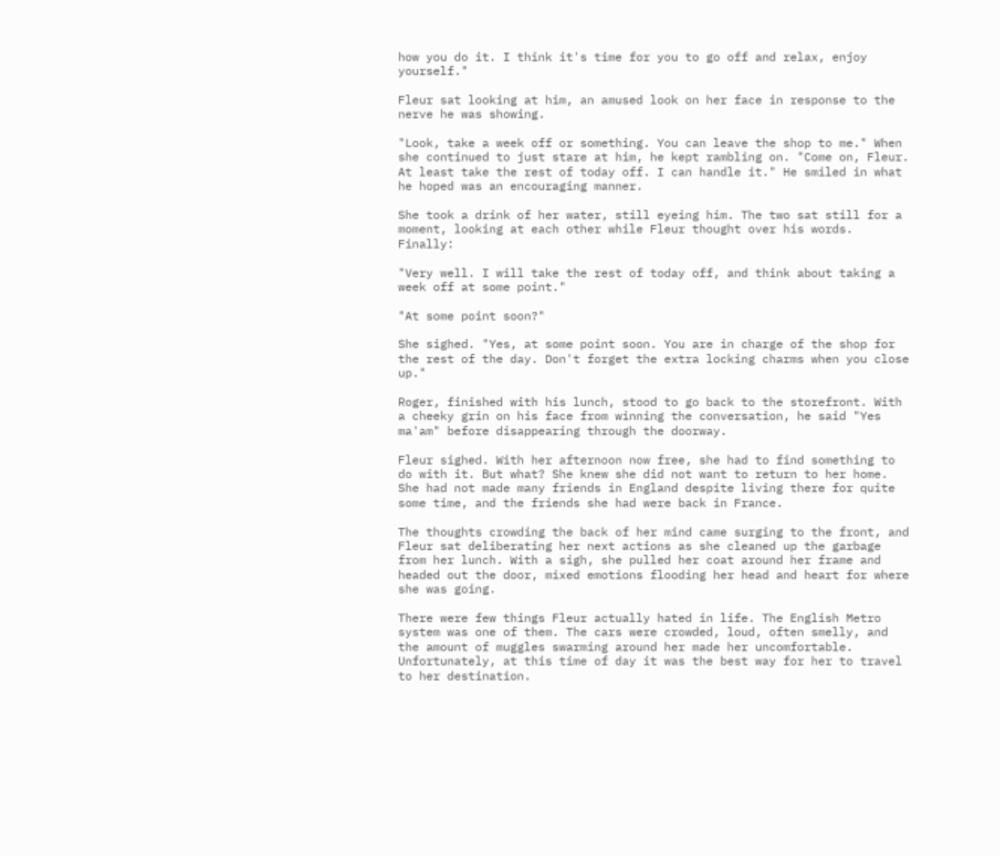how you do it. I think it's time for you to go off and relax, enjoy yourself."

Fleur sat looking at him, an amused look on her face in response to the nerve he was showing.

"Look, take a week off or something. You can leave the shop to me." When she continued to just stare at him, he kept rambling on. "Come on, Fleur. At least take the rest of today off. I can handle it." He smiled in what he hoped was an encouraging manner.

She took a drink of her water, still eyeing him. The two sat still for a moment, looking at each other while Fleur thought over his words. Finally:

"Very well. I will take the rest of today off, and think about taking a week off at some point."

"At some point soon?"

She sighed. "Yes, at some point soon. You are in charge of the shop for the rest of the day. Don't forget the extra locking charms when you close up."

Roger, finished with his lunch, stood to go back to the storefront. With a cheeky grin on his face from winning the conversation, he said "Yes ma'am" before disappearing through the doorway.

Fleur sighed. With her afternoon now free, she had to find something to do with it. But what? She knew she did not want to return to her home. She had not made many friends in England despite living there for quite some time, and the friends she had were back in France.

The thoughts crowding the back of her mind came surging to the front, and Fleur sat deliberating her next actions as she cleaned up the garbage from her lunch. With a sigh, she pulled her coat around her frame and headed out the door, mixed emotions flooding her head and heart for where she was going.

There were few things Fleur actually hated in life. The English Metro system was one of them. The cars were crowded, loud, often smelly, and the amount of muggles swarming around her made her uncomfortable. Unfortunately, at this time of day it was the best way for her to travel to her destination.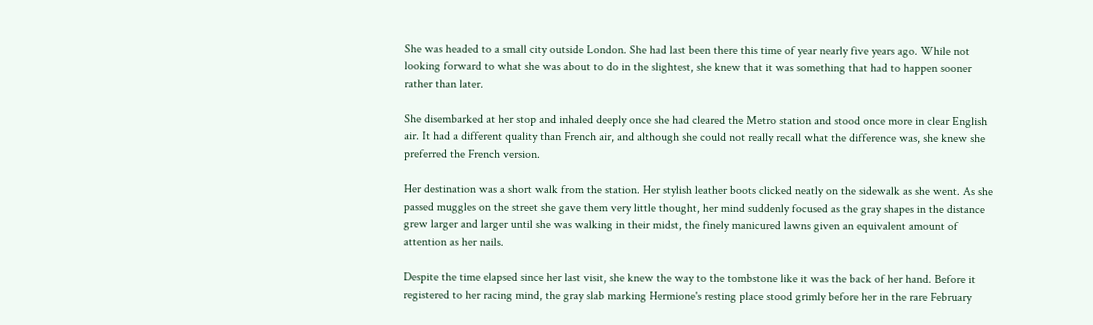She was headed to a small city outside London. She had last been there this time of year nearly five years ago. While not looking forward to what she was about to do in the slightest, she knew that it was something that had to happen sooner rather than later.

She disembarked at her stop and inhaled deeply once she had cleared the Metro station and stood once more in clear English air. It had a different quality than French air, and although she could not really recall what the difference was, she knew she preferred the French version.

Her destination was a short walk from the station. Her stylish leather boots clicked neatly on the sidewalk as she went. As she passed muggles on the street she gave them very little thought, her mind suddenly focused as the gray shapes in the distance grew larger and larger until she was walking in their midst, the finely manicured lawns given an equivalent amount of attention as her nails.

Despite the time elapsed since her last visit, she knew the way to the tombstone like it was the back of her hand. Before it registered to her racing mind, the gray slab marking Hermione's resting place stood grimly before her in the rare February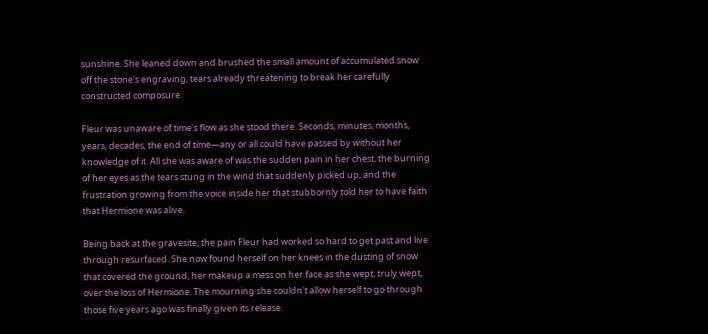sunshine. She leaned down and brushed the small amount of accumulated snow off the stone's engraving, tears already threatening to break her carefully constructed composure.

Fleur was unaware of time's flow as she stood there. Seconds, minutes, months, years, decades, the end of time—any or all could have passed by without her knowledge of it. All she was aware of was the sudden pain in her chest, the burning of her eyes as the tears stung in the wind that suddenly picked up, and the frustration growing from the voice inside her that stubbornly told her to have faith that Hermione was alive.

Being back at the gravesite, the pain Fleur had worked so hard to get past and live through resurfaced. She now found herself on her knees in the dusting of snow that covered the ground, her makeup a mess on her face as she wept, truly wept, over the loss of Hermione. The mourning she couldn't allow herself to go through those five years ago was finally given its release.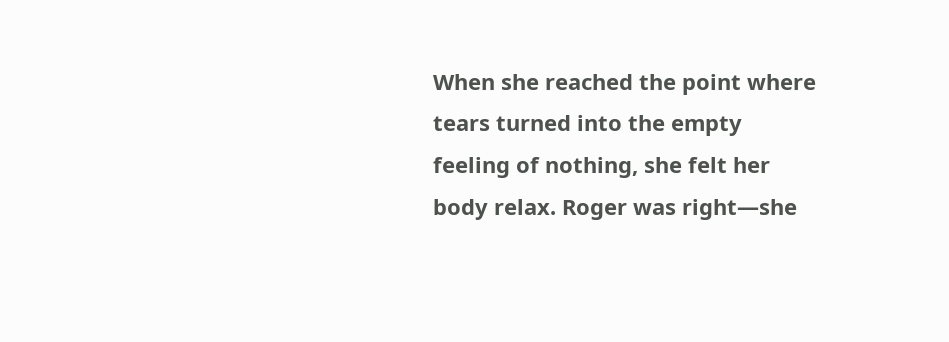When she reached the point where tears turned into the empty feeling of nothing, she felt her body relax. Roger was right—she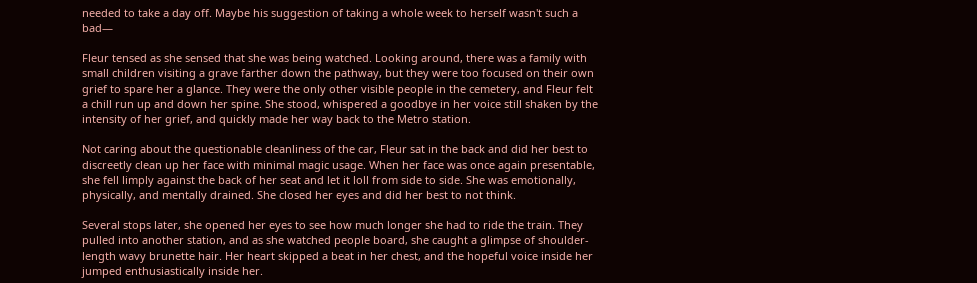needed to take a day off. Maybe his suggestion of taking a whole week to herself wasn't such a bad—

Fleur tensed as she sensed that she was being watched. Looking around, there was a family with small children visiting a grave farther down the pathway, but they were too focused on their own grief to spare her a glance. They were the only other visible people in the cemetery, and Fleur felt a chill run up and down her spine. She stood, whispered a goodbye in her voice still shaken by the intensity of her grief, and quickly made her way back to the Metro station.

Not caring about the questionable cleanliness of the car, Fleur sat in the back and did her best to discreetly clean up her face with minimal magic usage. When her face was once again presentable, she fell limply against the back of her seat and let it loll from side to side. She was emotionally, physically, and mentally drained. She closed her eyes and did her best to not think.

Several stops later, she opened her eyes to see how much longer she had to ride the train. They pulled into another station, and as she watched people board, she caught a glimpse of shoulder-length wavy brunette hair. Her heart skipped a beat in her chest, and the hopeful voice inside her jumped enthusiastically inside her.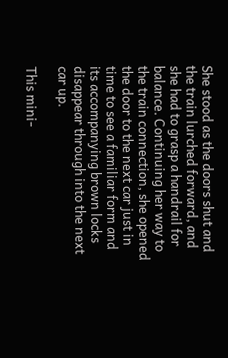She stood as the doors shut and the train lurched forward, and she had to grasp a handrail for balance. Continuing her way to the train connection, she opened the door to the next car just in time to see a familiar form and its accompanying brown locks disappear through into the next car up.

This mini-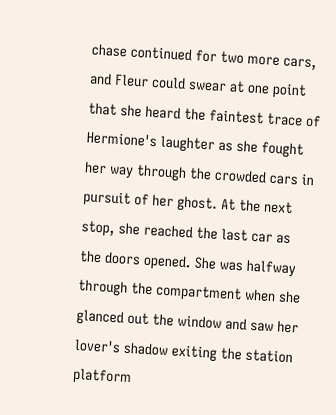chase continued for two more cars, and Fleur could swear at one point that she heard the faintest trace of Hermione's laughter as she fought her way through the crowded cars in pursuit of her ghost. At the next stop, she reached the last car as the doors opened. She was halfway through the compartment when she glanced out the window and saw her lover's shadow exiting the station platform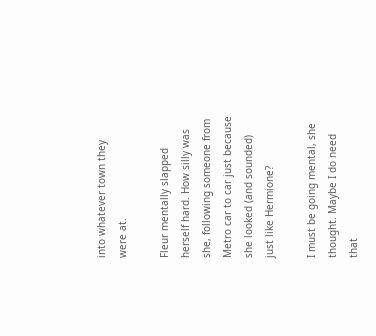into whatever town they were at.

Fleur mentally slapped herself hard. How silly was she, following someone from Metro car to car just because she looked (and sounded) just like Hermione?

I must be going mental, she thought. Maybe I do need that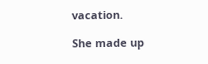vacation.

She made up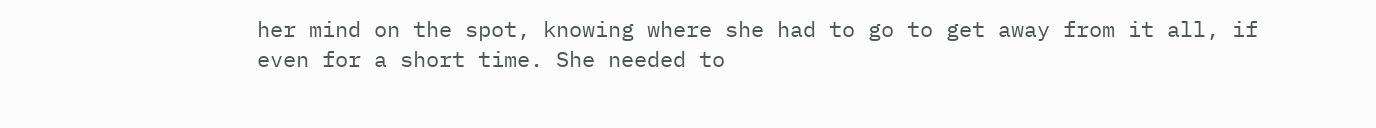her mind on the spot, knowing where she had to go to get away from it all, if even for a short time. She needed to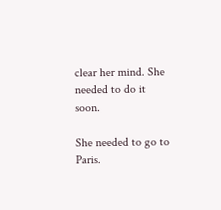clear her mind. She needed to do it soon.

She needed to go to Paris.